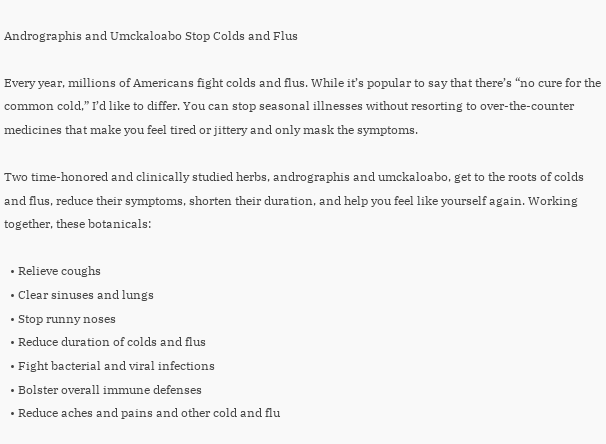Andrographis and Umckaloabo Stop Colds and Flus

Every year, millions of Americans fight colds and flus. While it’s popular to say that there’s “no cure for the common cold,” I’d like to differ. You can stop seasonal illnesses without resorting to over-the-counter medicines that make you feel tired or jittery and only mask the symptoms.

Two time-honored and clinically studied herbs, andrographis and umckaloabo, get to the roots of colds and flus, reduce their symptoms, shorten their duration, and help you feel like yourself again. Working together, these botanicals:

  • Relieve coughs
  • Clear sinuses and lungs
  • Stop runny noses
  • Reduce duration of colds and flus
  • Fight bacterial and viral infections
  • Bolster overall immune defenses
  • Reduce aches and pains and other cold and flu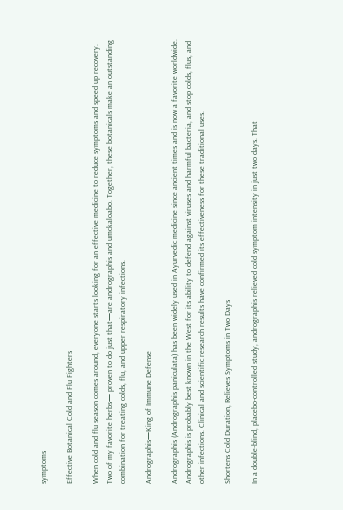symptoms

Effective Botanical Cold and Flu Fighters

When cold and flu season comes around, everyone starts looking for an effective medicine to reduce symptoms and speed up recovery. Two of my favorite herbs— proven to do just that—are andrographis and umckaloabo. Together, these botanicals make an outstanding combination for treating colds, flu, and upper respiratory infections.

Andrographis—King of Immune Defense

Andrographis (Andrographis paniculata) has been widely used in Ayurvedic medicine since ancient times and is now a favorite worldwide. Andrographis is probably best known in the West for its ability to defend against viruses and harmful bacteria, and stop colds, flus, and other infections. Clinical and scientific research results have confirmed its effectiveness for these traditional uses.

Shortens Cold Duration, Relieves Symptoms in Two Days

In a double-blind, placebo-controlled study, andrographis relieved cold symptom intensity in just two days. That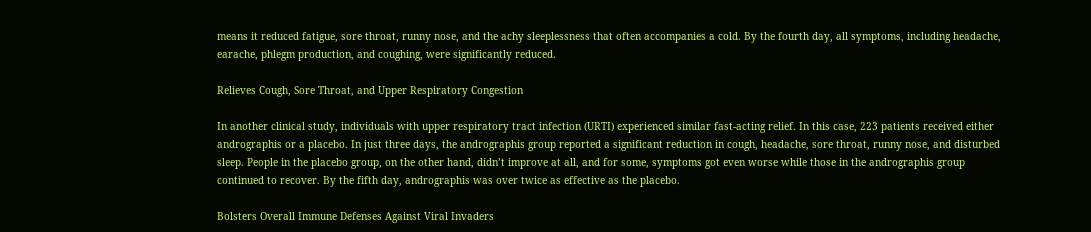means it reduced fatigue, sore throat, runny nose, and the achy sleeplessness that often accompanies a cold. By the fourth day, all symptoms, including headache, earache, phlegm production, and coughing, were significantly reduced.

Relieves Cough, Sore Throat, and Upper Respiratory Congestion

In another clinical study, individuals with upper respiratory tract infection (URTI) experienced similar fast-acting relief. In this case, 223 patients received either andrographis or a placebo. In just three days, the andrographis group reported a significant reduction in cough, headache, sore throat, runny nose, and disturbed sleep. People in the placebo group, on the other hand, didn’t improve at all, and for some, symptoms got even worse while those in the andrographis group continued to recover. By the fifth day, andrographis was over twice as effective as the placebo.

Bolsters Overall Immune Defenses Against Viral Invaders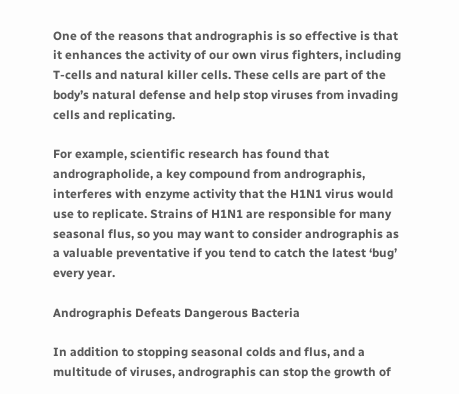One of the reasons that andrographis is so effective is that it enhances the activity of our own virus fighters, including T-cells and natural killer cells. These cells are part of the body’s natural defense and help stop viruses from invading cells and replicating.

For example, scientific research has found that andrographolide, a key compound from andrographis, interferes with enzyme activity that the H1N1 virus would use to replicate. Strains of H1N1 are responsible for many seasonal flus, so you may want to consider andrographis as a valuable preventative if you tend to catch the latest ‘bug’ every year.

Andrographis Defeats Dangerous Bacteria

In addition to stopping seasonal colds and flus, and a multitude of viruses, andrographis can stop the growth of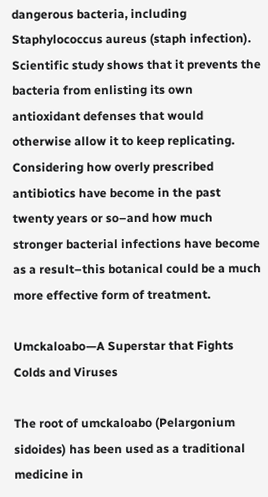dangerous bacteria, including Staphylococcus aureus (staph infection). Scientific study shows that it prevents the bacteria from enlisting its own antioxidant defenses that would otherwise allow it to keep replicating. Considering how overly prescribed antibiotics have become in the past twenty years or so–and how much stronger bacterial infections have become as a result–this botanical could be a much more effective form of treatment.

Umckaloabo—A Superstar that Fights Colds and Viruses

The root of umckaloabo (Pelargonium sidoides) has been used as a traditional medicine in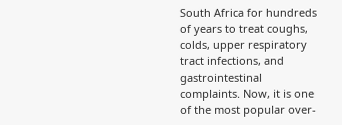South Africa for hundreds of years to treat coughs, colds, upper respiratory tract infections, and gastrointestinal complaints. Now, it is one of the most popular over-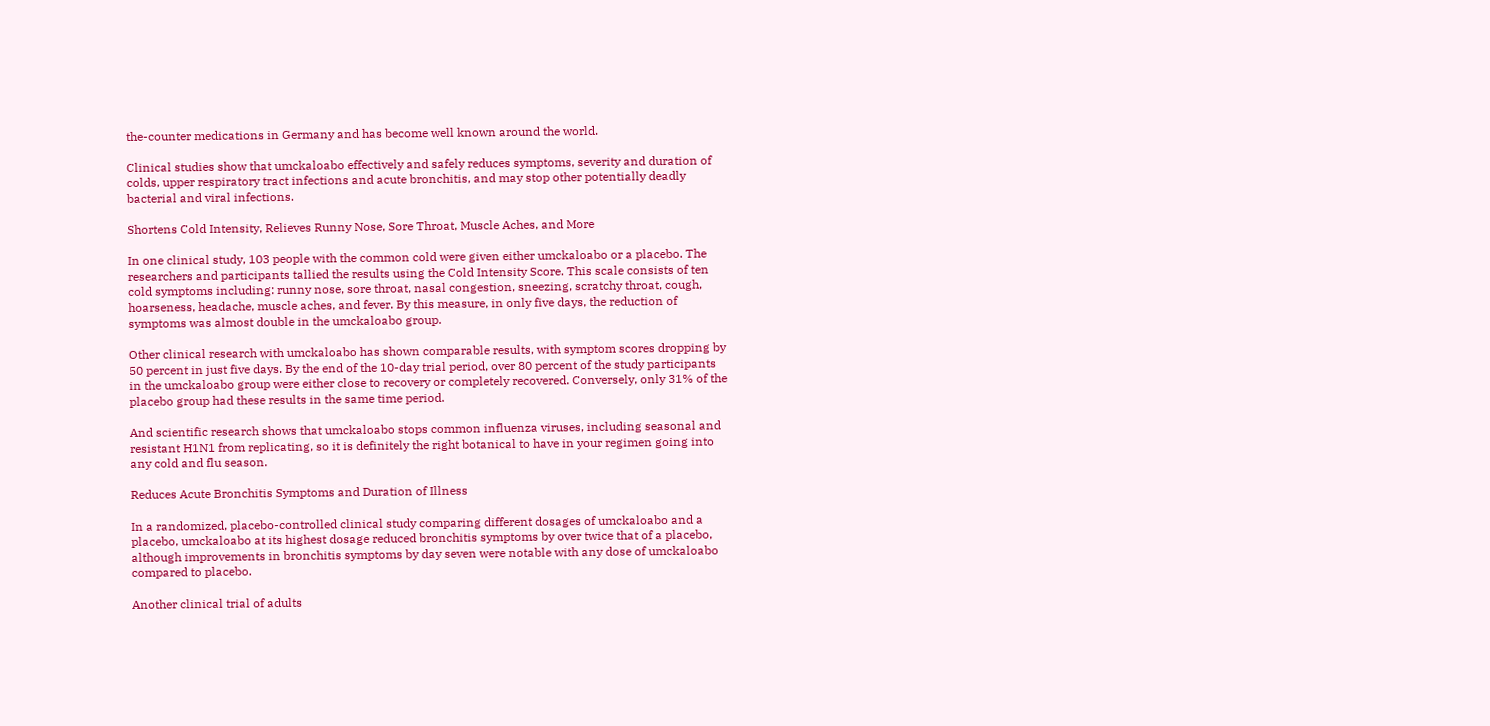the-counter medications in Germany and has become well known around the world.

Clinical studies show that umckaloabo effectively and safely reduces symptoms, severity and duration of colds, upper respiratory tract infections and acute bronchitis, and may stop other potentially deadly bacterial and viral infections.

Shortens Cold Intensity, Relieves Runny Nose, Sore Throat, Muscle Aches, and More

In one clinical study, 103 people with the common cold were given either umckaloabo or a placebo. The researchers and participants tallied the results using the Cold Intensity Score. This scale consists of ten cold symptoms including: runny nose, sore throat, nasal congestion, sneezing, scratchy throat, cough, hoarseness, headache, muscle aches, and fever. By this measure, in only five days, the reduction of symptoms was almost double in the umckaloabo group.

Other clinical research with umckaloabo has shown comparable results, with symptom scores dropping by 50 percent in just five days. By the end of the 10-day trial period, over 80 percent of the study participants in the umckaloabo group were either close to recovery or completely recovered. Conversely, only 31% of the placebo group had these results in the same time period.

And scientific research shows that umckaloabo stops common influenza viruses, including seasonal and resistant H1N1 from replicating, so it is definitely the right botanical to have in your regimen going into any cold and flu season.

Reduces Acute Bronchitis Symptoms and Duration of Illness

In a randomized, placebo-controlled clinical study comparing different dosages of umckaloabo and a placebo, umckaloabo at its highest dosage reduced bronchitis symptoms by over twice that of a placebo, although improvements in bronchitis symptoms by day seven were notable with any dose of umckaloabo compared to placebo.

Another clinical trial of adults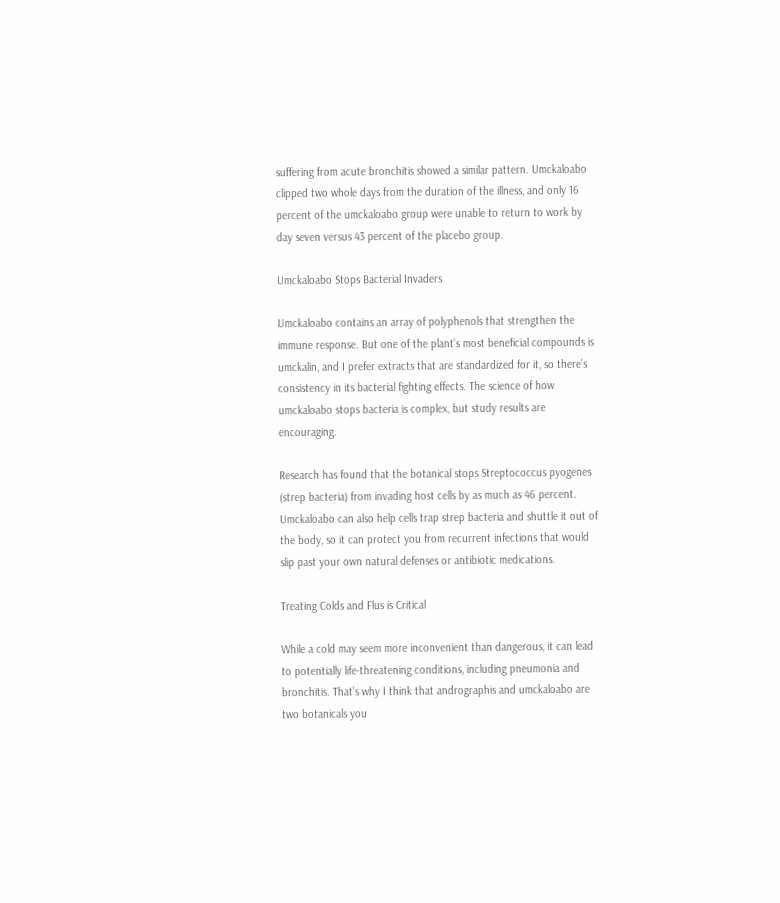suffering from acute bronchitis showed a similar pattern. Umckaloabo clipped two whole days from the duration of the illness, and only 16 percent of the umckaloabo group were unable to return to work by day seven versus 43 percent of the placebo group.

Umckaloabo Stops Bacterial Invaders

Umckaloabo contains an array of polyphenols that strengthen the immune response. But one of the plant’s most beneficial compounds is umckalin, and I prefer extracts that are standardized for it, so there’s consistency in its bacterial fighting effects. The science of how umckaloabo stops bacteria is complex, but study results are encouraging.

Research has found that the botanical stops Streptococcus pyogenes (strep bacteria) from invading host cells by as much as 46 percent. Umckaloabo can also help cells trap strep bacteria and shuttle it out of the body, so it can protect you from recurrent infections that would slip past your own natural defenses or antibiotic medications.

Treating Colds and Flus is Critical

While a cold may seem more inconvenient than dangerous, it can lead to potentially life-threatening conditions, including pneumonia and bronchitis. That’s why I think that andrographis and umckaloabo are two botanicals you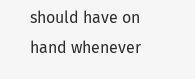should have on hand whenever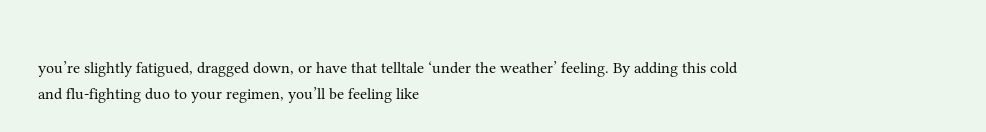you’re slightly fatigued, dragged down, or have that telltale ‘under the weather’ feeling. By adding this cold and flu-fighting duo to your regimen, you’ll be feeling like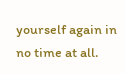yourself again in no time at all.